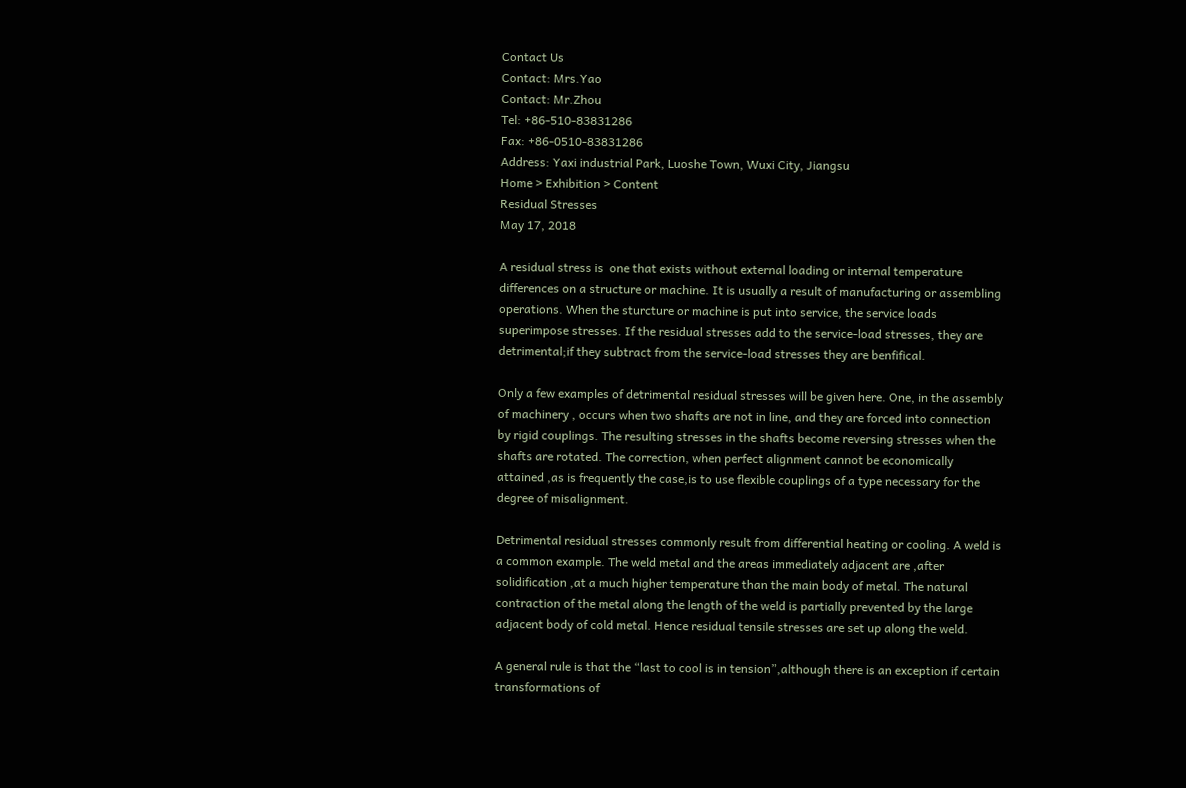Contact Us
Contact: Mrs.Yao
Contact: Mr.Zhou
Tel: +86-510-83831286
Fax: +86-0510-83831286
Address: Yaxi industrial Park, Luoshe Town, Wuxi City, Jiangsu
Home > Exhibition > Content
Residual Stresses
May 17, 2018

A residual stress is  one that exists without external loading or internal temperature differences on a structure or machine. It is usually a result of manufacturing or assembling operations. When the sturcture or machine is put into service, the service loads superimpose stresses. If the residual stresses add to the service-load stresses, they are detrimental;if they subtract from the service-load stresses they are benfifical.

Only a few examples of detrimental residual stresses will be given here. One, in the assembly of machinery , occurs when two shafts are not in line, and they are forced into connection by rigid couplings. The resulting stresses in the shafts become reversing stresses when the shafts are rotated. The correction, when perfect alignment cannot be economically attained ,as is frequently the case,is to use flexible couplings of a type necessary for the degree of misalignment.

Detrimental residual stresses commonly result from differential heating or cooling. A weld is a common example. The weld metal and the areas immediately adjacent are ,after solidification ,at a much higher temperature than the main body of metal. The natural contraction of the metal along the length of the weld is partially prevented by the large adjacent body of cold metal. Hence residual tensile stresses are set up along the weld.

A general rule is that the “last to cool is in tension”,although there is an exception if certain transformations of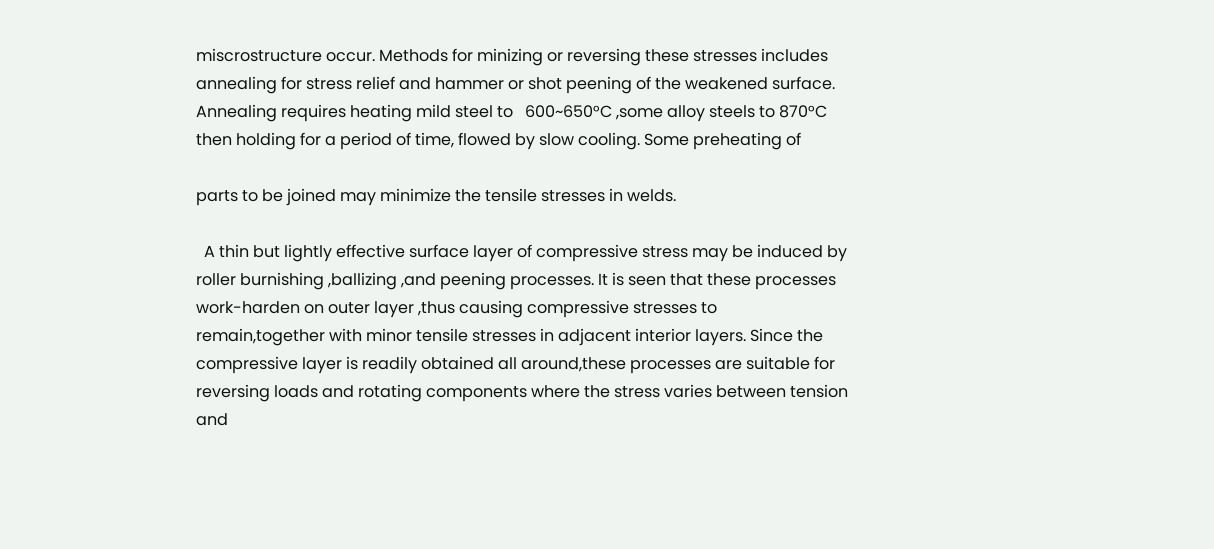miscrostructure occur. Methods for minizing or reversing these stresses includes annealing for stress relief and hammer or shot peening of the weakened surface. Annealing requires heating mild steel to   600~650°C ,some alloy steels to 870°C then holding for a period of time, flowed by slow cooling. Some preheating of

parts to be joined may minimize the tensile stresses in welds.

  A thin but lightly effective surface layer of compressive stress may be induced by roller burnishing ,ballizing ,and peening processes. It is seen that these processes work-harden on outer layer ,thus causing compressive stresses to remain,together with minor tensile stresses in adjacent interior layers. Since the compressive layer is readily obtained all around,these processes are suitable for reversing loads and rotating components where the stress varies between tension and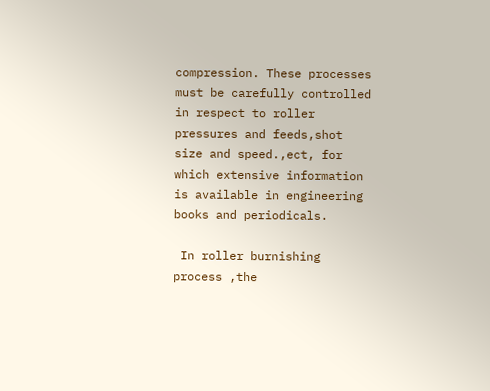compression. These processes must be carefully controlled in respect to roller pressures and feeds,shot size and speed.,ect, for which extensive information is available in engineering books and periodicals.

 In roller burnishing process ,the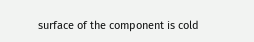surface of the component is cold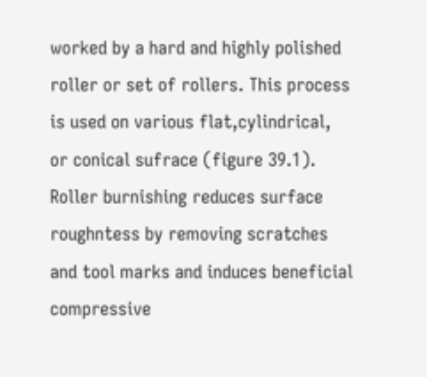worked by a hard and highly polished roller or set of rollers. This process is used on various flat,cylindrical, or conical sufrace (figure 39.1). Roller burnishing reduces surface roughntess by removing scratches and tool marks and induces beneficial compressive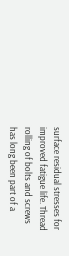surface residual stresses for improved fatigue life. Thread rolling of bolts and screws has long been part of a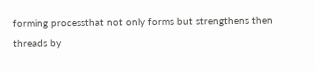forming processthat not only forms but strengthens then threads by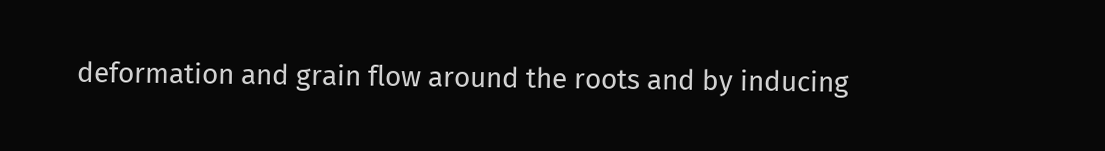deformation and grain flow around the roots and by inducing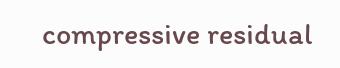compressive residual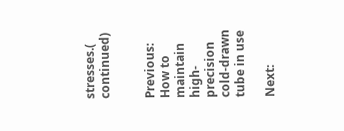stresses.( continued)


Previous: How to maintain high-precision cold-drawn tube in use

Next: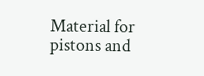Material for pistons and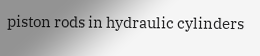piston rods in hydraulic cylinders